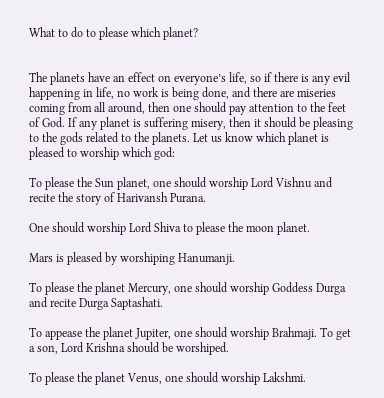What to do to please which planet?


The planets have an effect on everyone’s life, so if there is any evil happening in life, no work is being done, and there are miseries coming from all around, then one should pay attention to the feet of God. If any planet is suffering misery, then it should be pleasing to the gods related to the planets. Let us know which planet is pleased to worship which god:

To please the Sun planet, one should worship Lord Vishnu and recite the story of Harivansh Purana.

One should worship Lord Shiva to please the moon planet.

Mars is pleased by worshiping Hanumanji.

To please the planet Mercury, one should worship Goddess Durga and recite Durga Saptashati.

To appease the planet Jupiter, one should worship Brahmaji. To get a son, Lord Krishna should be worshiped.

To please the planet Venus, one should worship Lakshmi.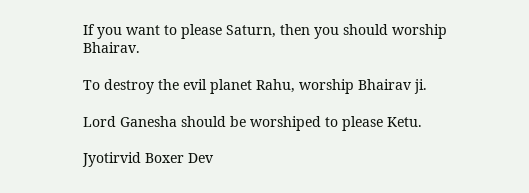If you want to please Saturn, then you should worship Bhairav.

To destroy the evil planet Rahu, worship Bhairav ji.

Lord Ganesha should be worshiped to please Ketu.

Jyotirvid Boxer Dev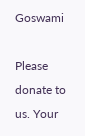Goswami

Please donate to us. Your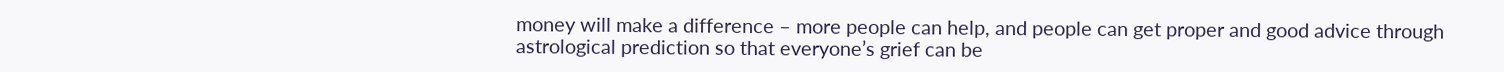money will make a difference – more people can help, and people can get proper and good advice through astrological prediction so that everyone’s grief can be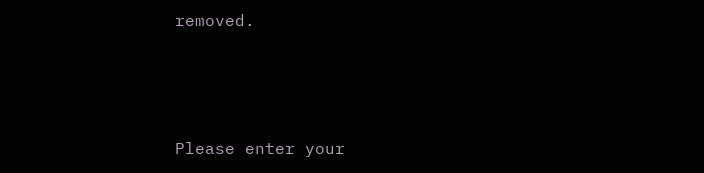removed.



Please enter your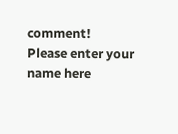comment!
Please enter your name here